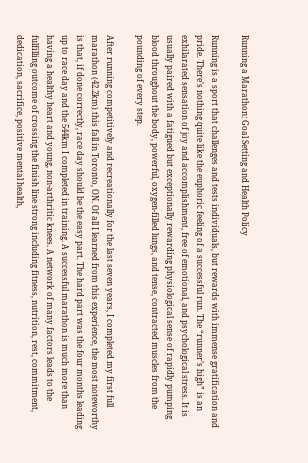Running a Marathon: Goal Setting and Health Policy

Running is a sport that challenges and tests individuals, but rewards with immense gratification and pride. There’s nothing quite like the euphoric feeling of a successful run. The “runner’s high” is an exhilarated sensation of joy and accomplishment, free of emotional, and psychological stress. It is usually paired with a fatigued but exceptionally rewarding physiological sense of rapidly pumping blood throughout the body, powerful, oxygen-filled lungs, and tense, contracted muscles from the pounding of every step.

After running competitively and recreationally for the last seven years, I completed my first full marathon (42.2km) this fall in Toronto, ON. Of all I learned from this experience, the most noteworthy is that, if done correctly, race day should be the easy part. The hard part was the four months leading up to race day and the 544km I completed in training. A successful marathon is much more than having a healthy heart and young, non-arthritic knees. A network of many factors leads to the fulfilling outcome of crossing the finish line strong including fitness, nutrition, rest, commitment, dedication, sacrifice, positive mental health,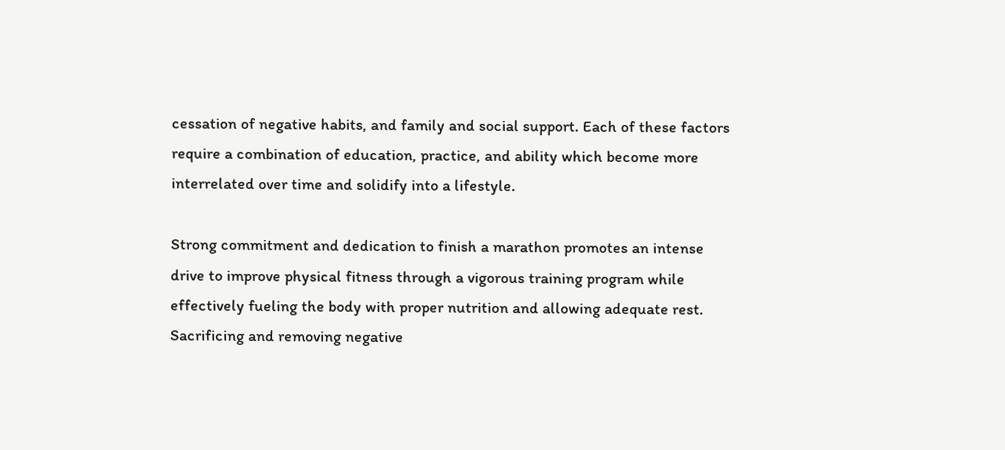cessation of negative habits, and family and social support. Each of these factors require a combination of education, practice, and ability which become more interrelated over time and solidify into a lifestyle.

Strong commitment and dedication to finish a marathon promotes an intense drive to improve physical fitness through a vigorous training program while effectively fueling the body with proper nutrition and allowing adequate rest. Sacrificing and removing negative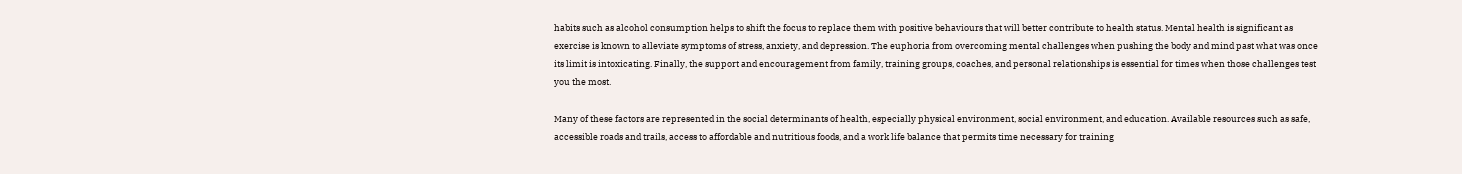habits such as alcohol consumption helps to shift the focus to replace them with positive behaviours that will better contribute to health status. Mental health is significant as exercise is known to alleviate symptoms of stress, anxiety, and depression. The euphoria from overcoming mental challenges when pushing the body and mind past what was once its limit is intoxicating. Finally, the support and encouragement from family, training groups, coaches, and personal relationships is essential for times when those challenges test you the most.

Many of these factors are represented in the social determinants of health, especially physical environment, social environment, and education. Available resources such as safe, accessible roads and trails, access to affordable and nutritious foods, and a work life balance that permits time necessary for training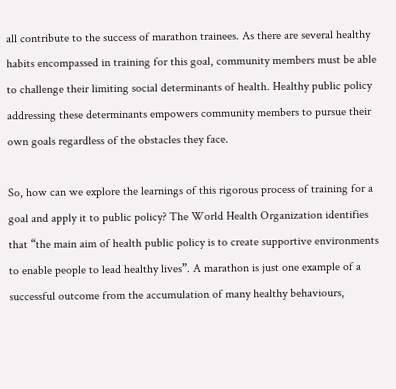all contribute to the success of marathon trainees. As there are several healthy habits encompassed in training for this goal, community members must be able to challenge their limiting social determinants of health. Healthy public policy addressing these determinants empowers community members to pursue their own goals regardless of the obstacles they face.

So, how can we explore the learnings of this rigorous process of training for a goal and apply it to public policy? The World Health Organization identifies that “the main aim of health public policy is to create supportive environments to enable people to lead healthy lives”. A marathon is just one example of a successful outcome from the accumulation of many healthy behaviours,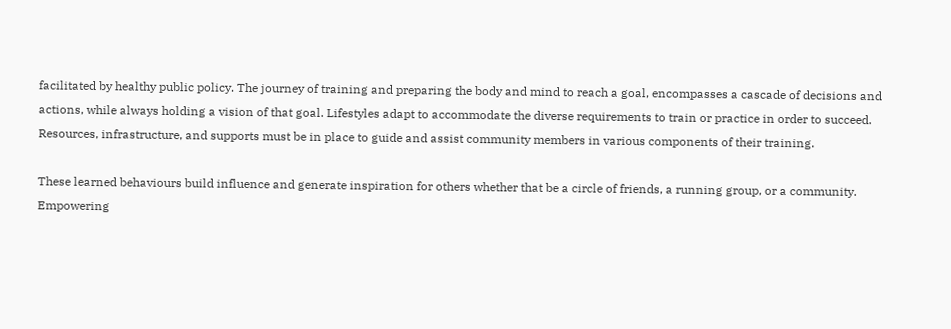facilitated by healthy public policy. The journey of training and preparing the body and mind to reach a goal, encompasses a cascade of decisions and actions, while always holding a vision of that goal. Lifestyles adapt to accommodate the diverse requirements to train or practice in order to succeed. Resources, infrastructure, and supports must be in place to guide and assist community members in various components of their training.

These learned behaviours build influence and generate inspiration for others whether that be a circle of friends, a running group, or a community. Empowering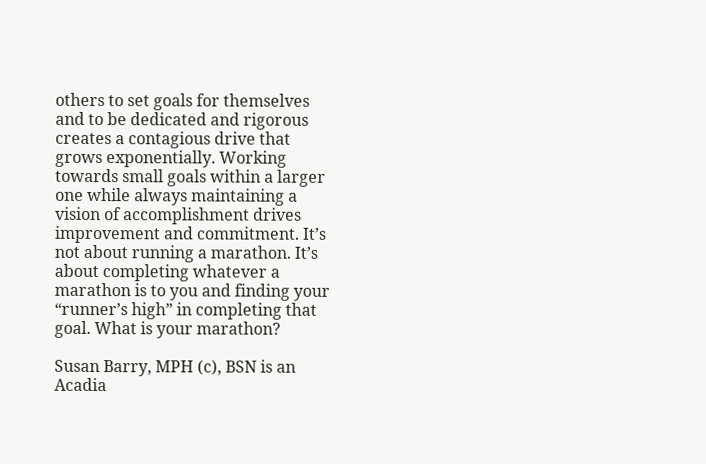others to set goals for themselves and to be dedicated and rigorous creates a contagious drive that grows exponentially. Working towards small goals within a larger one while always maintaining a vision of accomplishment drives improvement and commitment. It’s not about running a marathon. It’s about completing whatever a marathon is to you and finding your “runner’s high” in completing that goal. What is your marathon?

Susan Barry, MPH (c), BSN is an Acadia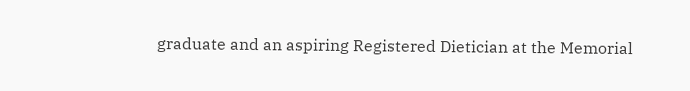graduate and an aspiring Registered Dietician at the Memorial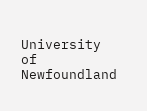University of Newfoundland